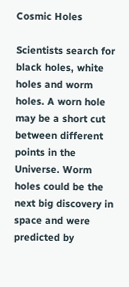Cosmic Holes

Scientists search for black holes, white holes and worm holes. A worn hole may be a short cut between different points in the Universe. Worm holes could be the next big discovery in space and were predicted by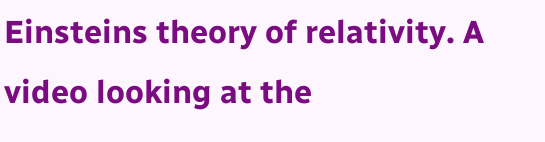Einsteins theory of relativity. A video looking at the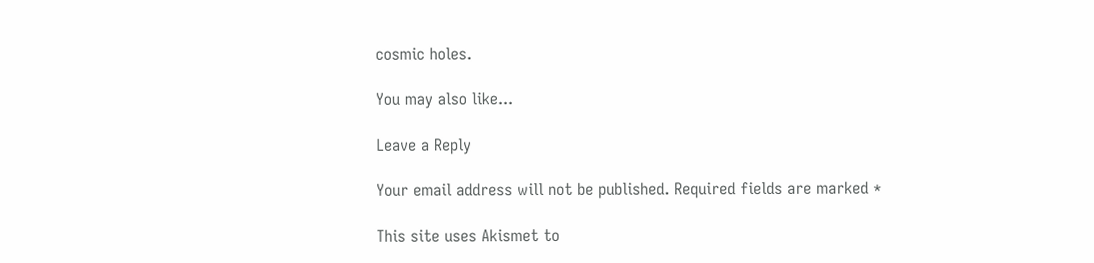cosmic holes.

You may also like...

Leave a Reply

Your email address will not be published. Required fields are marked *

This site uses Akismet to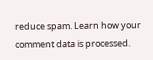reduce spam. Learn how your comment data is processed.